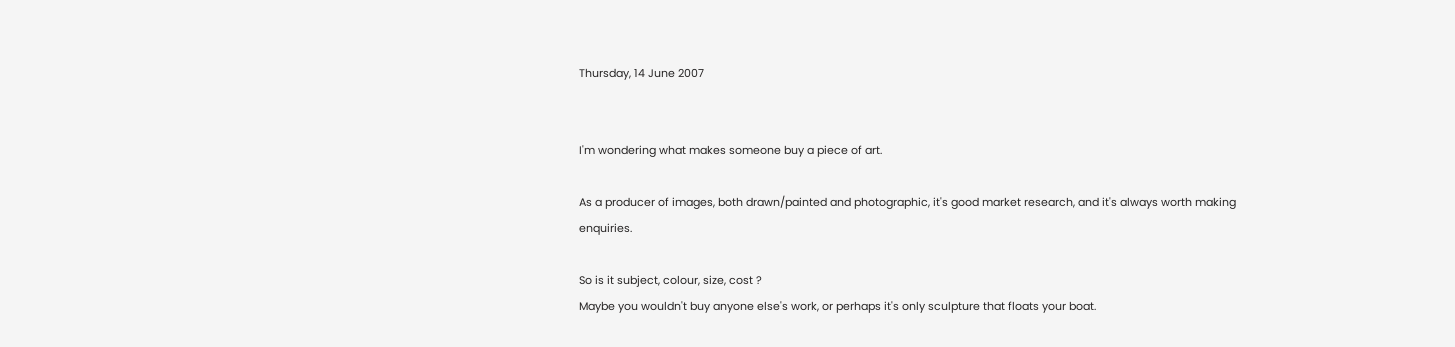Thursday, 14 June 2007


I'm wondering what makes someone buy a piece of art.

As a producer of images, both drawn/painted and photographic, it's good market research, and it's always worth making enquiries.

So is it subject, colour, size, cost ?
Maybe you wouldn't buy anyone else's work, or perhaps it's only sculpture that floats your boat.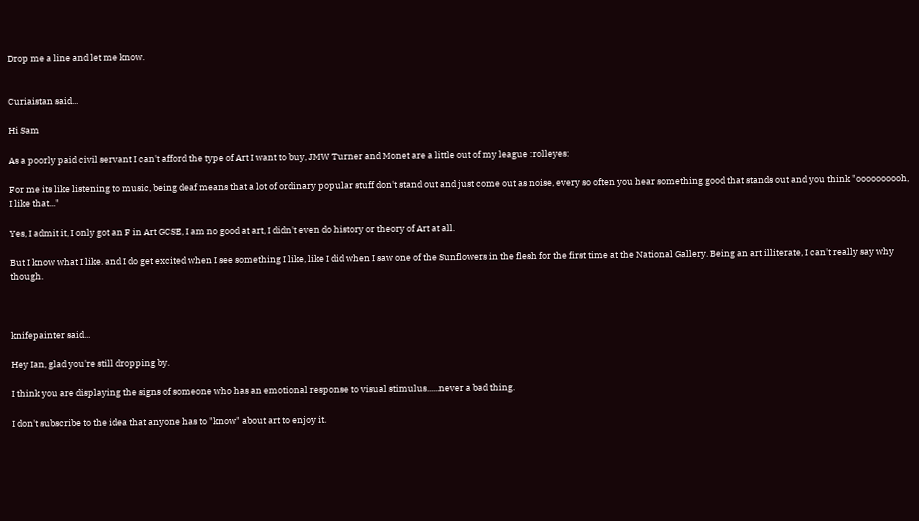Drop me a line and let me know.


Curiaistan said...

Hi Sam

As a poorly paid civil servant I can't afford the type of Art I want to buy, JMW Turner and Monet are a little out of my league :rolleyes:

For me its like listening to music, being deaf means that a lot of ordinary popular stuff don't stand out and just come out as noise, every so often you hear something good that stands out and you think "oooooooooh, I like that..."

Yes, I admit it, I only got an F in Art GCSE, I am no good at art, I didn't even do history or theory of Art at all.

But I know what I like. and I do get excited when I see something I like, like I did when I saw one of the Sunflowers in the flesh for the first time at the National Gallery. Being an art illiterate, I can't really say why though.



knifepainter said...

Hey Ian, glad you're still dropping by.

I think you are displaying the signs of someone who has an emotional response to visual stimulus......never a bad thing.

I don't subscribe to the idea that anyone has to "know" about art to enjoy it.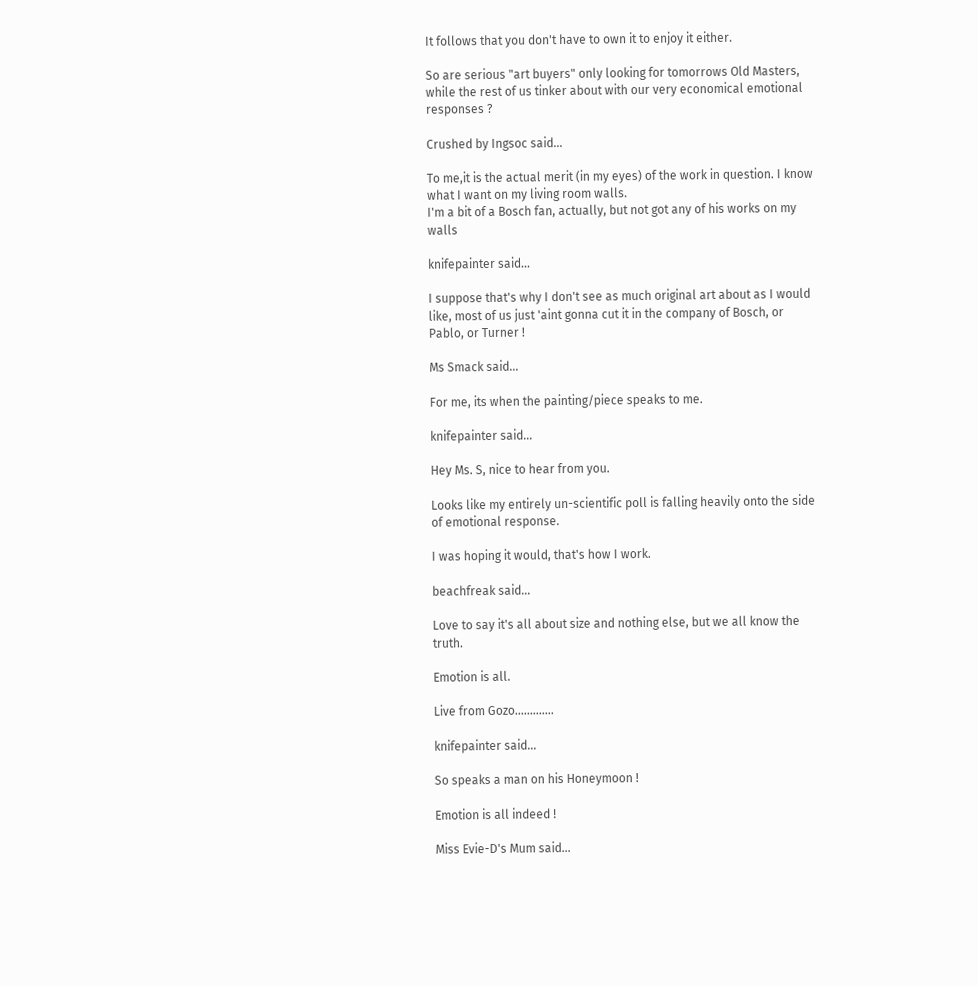It follows that you don't have to own it to enjoy it either.

So are serious "art buyers" only looking for tomorrows Old Masters, while the rest of us tinker about with our very economical emotional responses ?

Crushed by Ingsoc said...

To me,it is the actual merit (in my eyes) of the work in question. I know what I want on my living room walls.
I'm a bit of a Bosch fan, actually, but not got any of his works on my walls

knifepainter said...

I suppose that's why I don't see as much original art about as I would like, most of us just 'aint gonna cut it in the company of Bosch, or Pablo, or Turner !

Ms Smack said...

For me, its when the painting/piece speaks to me.

knifepainter said...

Hey Ms. S, nice to hear from you.

Looks like my entirely un-scientific poll is falling heavily onto the side of emotional response.

I was hoping it would, that's how I work.

beachfreak said...

Love to say it's all about size and nothing else, but we all know the truth.

Emotion is all.

Live from Gozo.............

knifepainter said...

So speaks a man on his Honeymoon !

Emotion is all indeed !

Miss Evie-D's Mum said...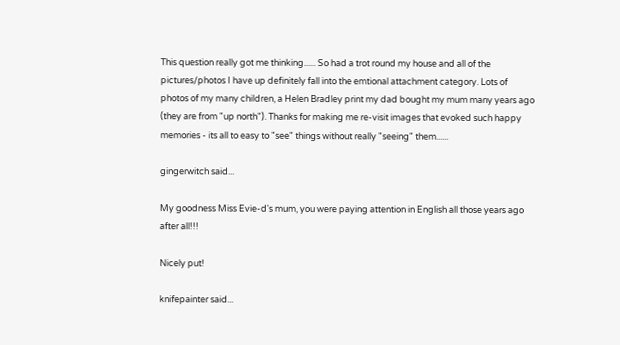This question really got me thinking...... So had a trot round my house and all of the pictures/photos I have up definitely fall into the emtional attachment category. Lots of photos of my many children, a Helen Bradley print my dad bought my mum many years ago (they are from "up north"). Thanks for making me re-visit images that evoked such happy memories - its all to easy to "see" things without really "seeing" them......

gingerwitch said...

My goodness Miss Evie-d's mum, you were paying attention in English all those years ago after all!!!

Nicely put!

knifepainter said...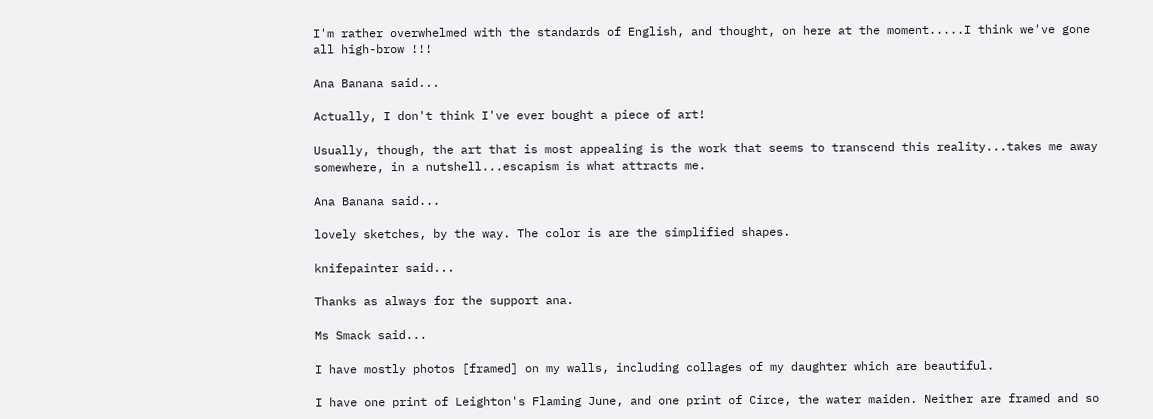I'm rather overwhelmed with the standards of English, and thought, on here at the moment.....I think we've gone all high-brow !!!

Ana Banana said...

Actually, I don't think I've ever bought a piece of art!

Usually, though, the art that is most appealing is the work that seems to transcend this reality...takes me away somewhere, in a nutshell...escapism is what attracts me.

Ana Banana said...

lovely sketches, by the way. The color is are the simplified shapes.

knifepainter said...

Thanks as always for the support ana.

Ms Smack said...

I have mostly photos [framed] on my walls, including collages of my daughter which are beautiful.

I have one print of Leighton's Flaming June, and one print of Circe, the water maiden. Neither are framed and so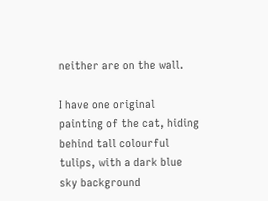neither are on the wall.

I have one original painting of the cat, hiding behind tall colourful tulips, with a dark blue sky background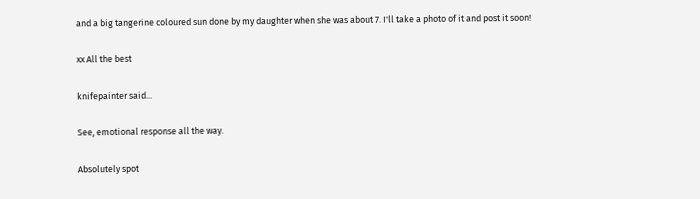and a big tangerine coloured sun done by my daughter when she was about 7. I'll take a photo of it and post it soon!

xx All the best

knifepainter said...

See, emotional response all the way.

Absolutely spot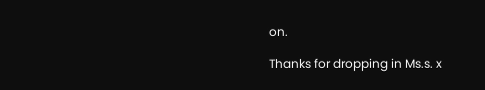on.

Thanks for dropping in Ms.s. x